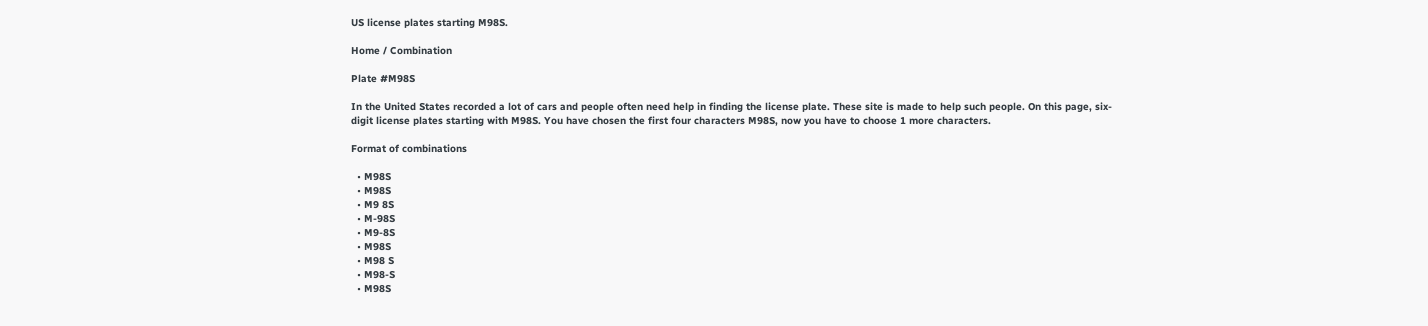US license plates starting M98S.

Home / Combination

Plate #M98S

In the United States recorded a lot of cars and people often need help in finding the license plate. These site is made to help such people. On this page, six-digit license plates starting with M98S. You have chosen the first four characters M98S, now you have to choose 1 more characters.

Format of combinations

  • M98S
  • M98S
  • M9 8S
  • M-98S
  • M9-8S
  • M98S
  • M98 S
  • M98-S
  • M98S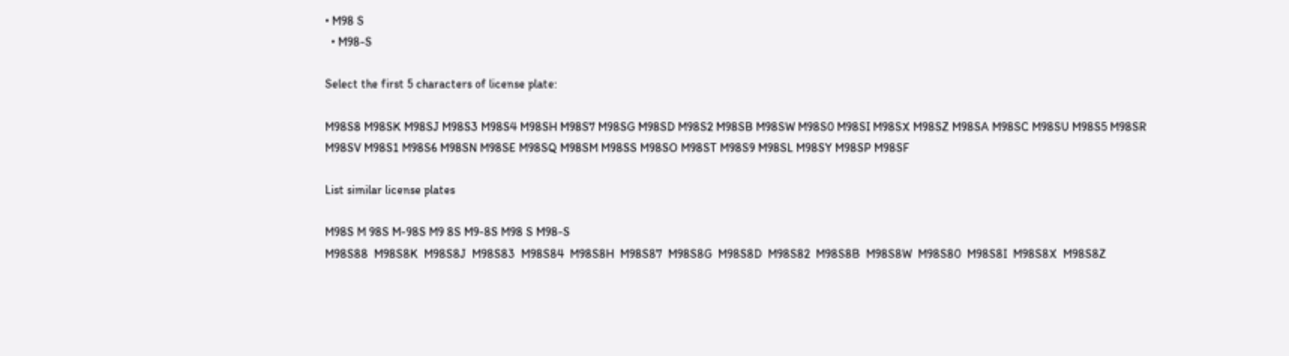• M98 S
  • M98-S

Select the first 5 characters of license plate:

M98S8 M98SK M98SJ M98S3 M98S4 M98SH M98S7 M98SG M98SD M98S2 M98SB M98SW M98S0 M98SI M98SX M98SZ M98SA M98SC M98SU M98S5 M98SR M98SV M98S1 M98S6 M98SN M98SE M98SQ M98SM M98SS M98SO M98ST M98S9 M98SL M98SY M98SP M98SF

List similar license plates

M98S M 98S M-98S M9 8S M9-8S M98 S M98-S
M98S88  M98S8K  M98S8J  M98S83  M98S84  M98S8H  M98S87  M98S8G  M98S8D  M98S82  M98S8B  M98S8W  M98S80  M98S8I  M98S8X  M98S8Z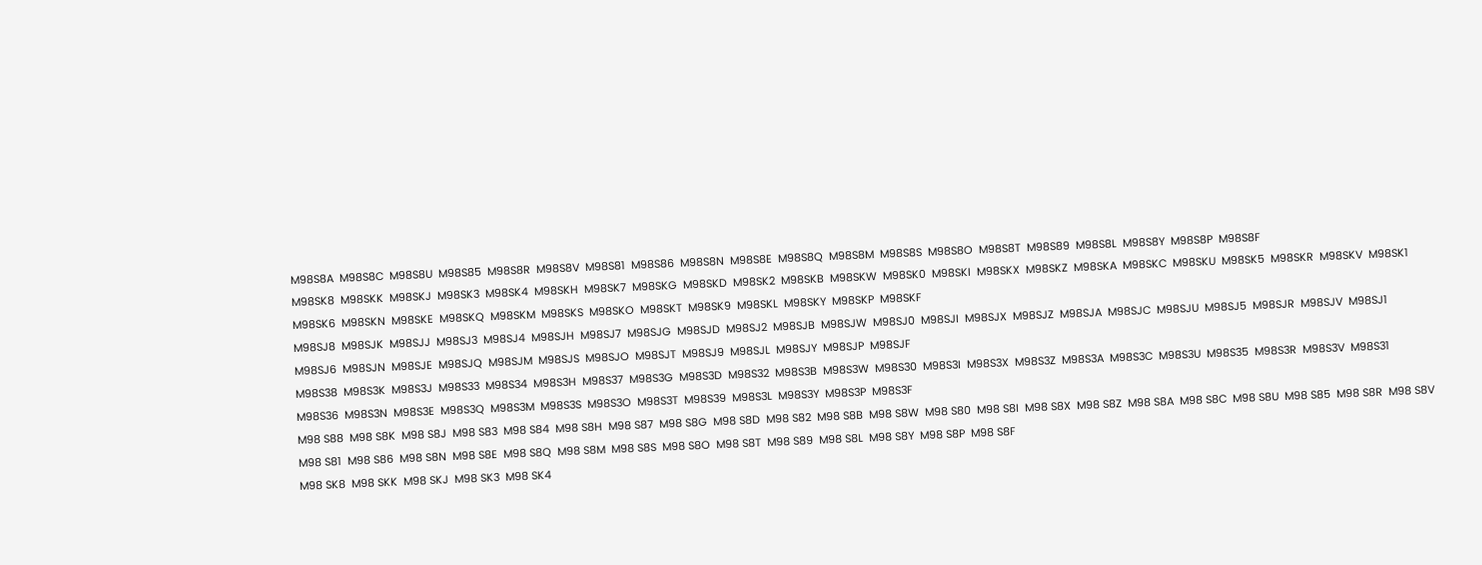M98S8A  M98S8C  M98S8U  M98S85  M98S8R  M98S8V  M98S81  M98S86  M98S8N  M98S8E  M98S8Q  M98S8M  M98S8S  M98S8O  M98S8T  M98S89  M98S8L  M98S8Y  M98S8P  M98S8F
M98SK8  M98SKK  M98SKJ  M98SK3  M98SK4  M98SKH  M98SK7  M98SKG  M98SKD  M98SK2  M98SKB  M98SKW  M98SK0  M98SKI  M98SKX  M98SKZ  M98SKA  M98SKC  M98SKU  M98SK5  M98SKR  M98SKV  M98SK1  M98SK6  M98SKN  M98SKE  M98SKQ  M98SKM  M98SKS  M98SKO  M98SKT  M98SK9  M98SKL  M98SKY  M98SKP  M98SKF
M98SJ8  M98SJK  M98SJJ  M98SJ3  M98SJ4  M98SJH  M98SJ7  M98SJG  M98SJD  M98SJ2  M98SJB  M98SJW  M98SJ0  M98SJI  M98SJX  M98SJZ  M98SJA  M98SJC  M98SJU  M98SJ5  M98SJR  M98SJV  M98SJ1  M98SJ6  M98SJN  M98SJE  M98SJQ  M98SJM  M98SJS  M98SJO  M98SJT  M98SJ9  M98SJL  M98SJY  M98SJP  M98SJF
M98S38  M98S3K  M98S3J  M98S33  M98S34  M98S3H  M98S37  M98S3G  M98S3D  M98S32  M98S3B  M98S3W  M98S30  M98S3I  M98S3X  M98S3Z  M98S3A  M98S3C  M98S3U  M98S35  M98S3R  M98S3V  M98S31  M98S36  M98S3N  M98S3E  M98S3Q  M98S3M  M98S3S  M98S3O  M98S3T  M98S39  M98S3L  M98S3Y  M98S3P  M98S3F
M98 S88  M98 S8K  M98 S8J  M98 S83  M98 S84  M98 S8H  M98 S87  M98 S8G  M98 S8D  M98 S82  M98 S8B  M98 S8W  M98 S80  M98 S8I  M98 S8X  M98 S8Z  M98 S8A  M98 S8C  M98 S8U  M98 S85  M98 S8R  M98 S8V  M98 S81  M98 S86  M98 S8N  M98 S8E  M98 S8Q  M98 S8M  M98 S8S  M98 S8O  M98 S8T  M98 S89  M98 S8L  M98 S8Y  M98 S8P  M98 S8F
M98 SK8  M98 SKK  M98 SKJ  M98 SK3  M98 SK4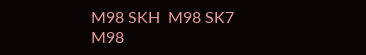M98 SKH  M98 SK7  M98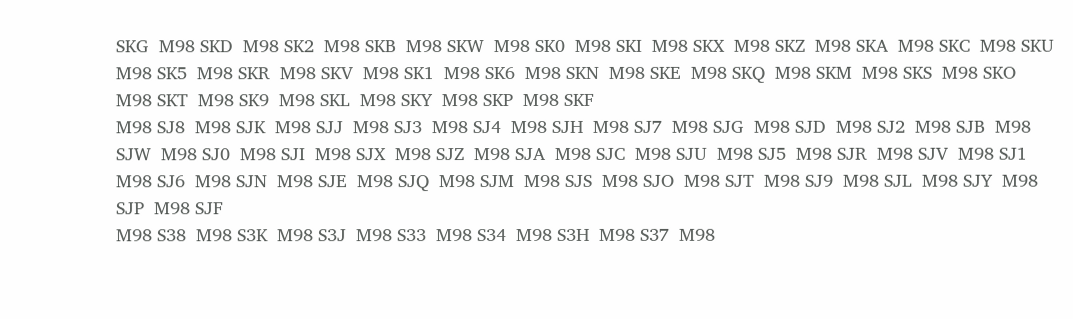SKG  M98 SKD  M98 SK2  M98 SKB  M98 SKW  M98 SK0  M98 SKI  M98 SKX  M98 SKZ  M98 SKA  M98 SKC  M98 SKU  M98 SK5  M98 SKR  M98 SKV  M98 SK1  M98 SK6  M98 SKN  M98 SKE  M98 SKQ  M98 SKM  M98 SKS  M98 SKO  M98 SKT  M98 SK9  M98 SKL  M98 SKY  M98 SKP  M98 SKF
M98 SJ8  M98 SJK  M98 SJJ  M98 SJ3  M98 SJ4  M98 SJH  M98 SJ7  M98 SJG  M98 SJD  M98 SJ2  M98 SJB  M98 SJW  M98 SJ0  M98 SJI  M98 SJX  M98 SJZ  M98 SJA  M98 SJC  M98 SJU  M98 SJ5  M98 SJR  M98 SJV  M98 SJ1  M98 SJ6  M98 SJN  M98 SJE  M98 SJQ  M98 SJM  M98 SJS  M98 SJO  M98 SJT  M98 SJ9  M98 SJL  M98 SJY  M98 SJP  M98 SJF
M98 S38  M98 S3K  M98 S3J  M98 S33  M98 S34  M98 S3H  M98 S37  M98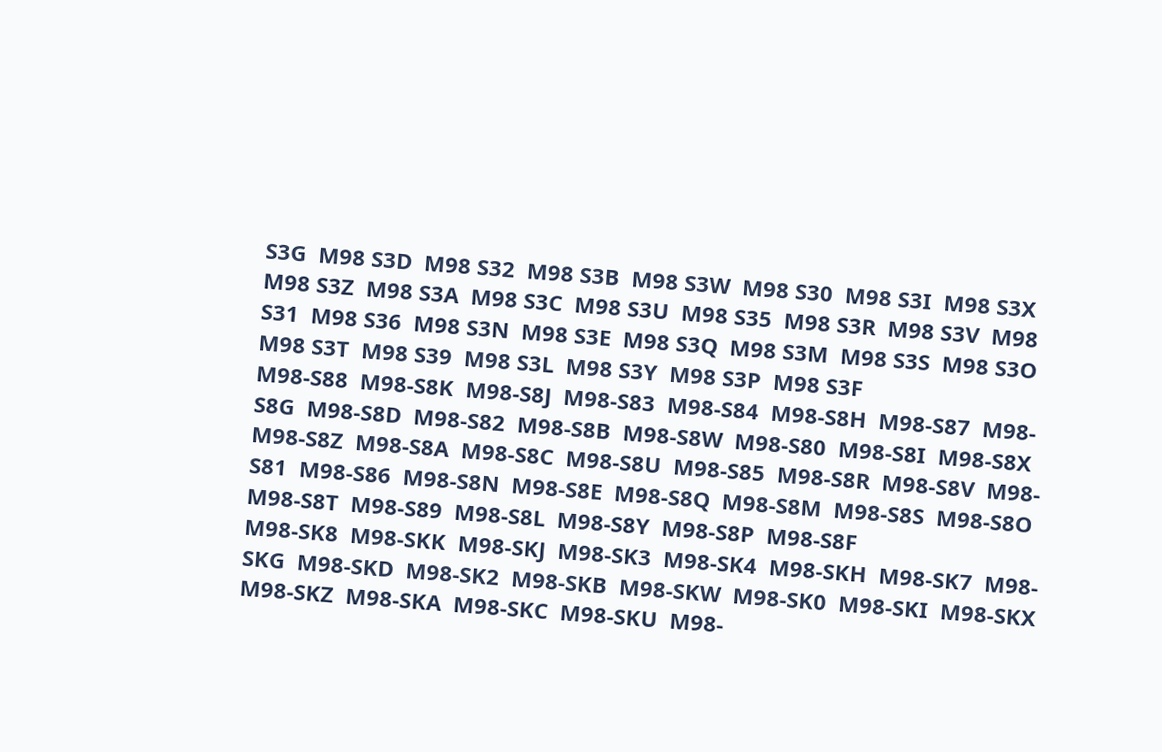S3G  M98 S3D  M98 S32  M98 S3B  M98 S3W  M98 S30  M98 S3I  M98 S3X  M98 S3Z  M98 S3A  M98 S3C  M98 S3U  M98 S35  M98 S3R  M98 S3V  M98 S31  M98 S36  M98 S3N  M98 S3E  M98 S3Q  M98 S3M  M98 S3S  M98 S3O  M98 S3T  M98 S39  M98 S3L  M98 S3Y  M98 S3P  M98 S3F
M98-S88  M98-S8K  M98-S8J  M98-S83  M98-S84  M98-S8H  M98-S87  M98-S8G  M98-S8D  M98-S82  M98-S8B  M98-S8W  M98-S80  M98-S8I  M98-S8X  M98-S8Z  M98-S8A  M98-S8C  M98-S8U  M98-S85  M98-S8R  M98-S8V  M98-S81  M98-S86  M98-S8N  M98-S8E  M98-S8Q  M98-S8M  M98-S8S  M98-S8O  M98-S8T  M98-S89  M98-S8L  M98-S8Y  M98-S8P  M98-S8F
M98-SK8  M98-SKK  M98-SKJ  M98-SK3  M98-SK4  M98-SKH  M98-SK7  M98-SKG  M98-SKD  M98-SK2  M98-SKB  M98-SKW  M98-SK0  M98-SKI  M98-SKX  M98-SKZ  M98-SKA  M98-SKC  M98-SKU  M98-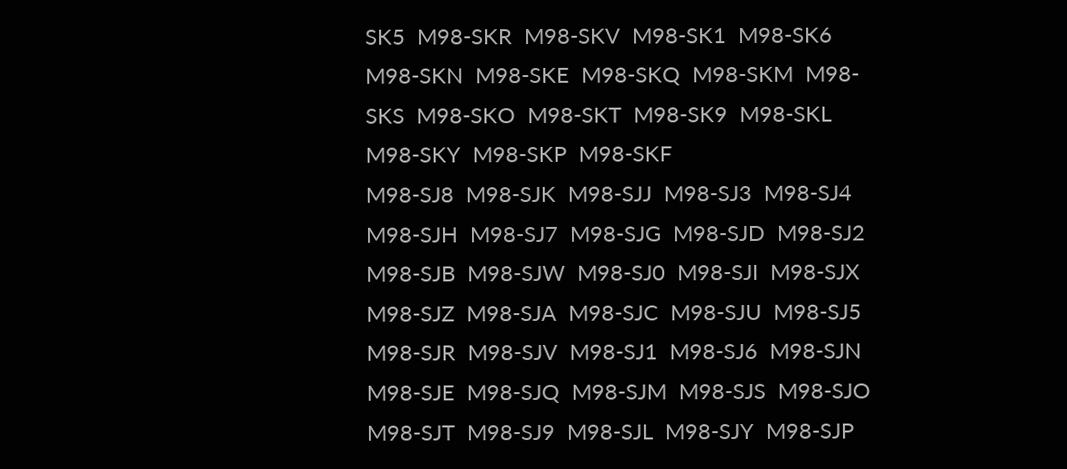SK5  M98-SKR  M98-SKV  M98-SK1  M98-SK6  M98-SKN  M98-SKE  M98-SKQ  M98-SKM  M98-SKS  M98-SKO  M98-SKT  M98-SK9  M98-SKL  M98-SKY  M98-SKP  M98-SKF
M98-SJ8  M98-SJK  M98-SJJ  M98-SJ3  M98-SJ4  M98-SJH  M98-SJ7  M98-SJG  M98-SJD  M98-SJ2  M98-SJB  M98-SJW  M98-SJ0  M98-SJI  M98-SJX  M98-SJZ  M98-SJA  M98-SJC  M98-SJU  M98-SJ5  M98-SJR  M98-SJV  M98-SJ1  M98-SJ6  M98-SJN  M98-SJE  M98-SJQ  M98-SJM  M98-SJS  M98-SJO  M98-SJT  M98-SJ9  M98-SJL  M98-SJY  M98-SJP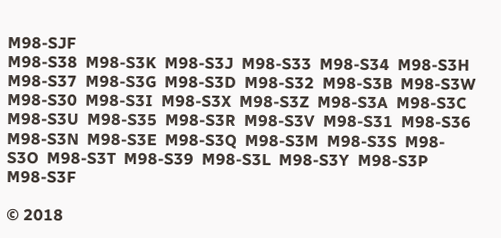M98-SJF
M98-S38  M98-S3K  M98-S3J  M98-S33  M98-S34  M98-S3H  M98-S37  M98-S3G  M98-S3D  M98-S32  M98-S3B  M98-S3W  M98-S30  M98-S3I  M98-S3X  M98-S3Z  M98-S3A  M98-S3C  M98-S3U  M98-S35  M98-S3R  M98-S3V  M98-S31  M98-S36  M98-S3N  M98-S3E  M98-S3Q  M98-S3M  M98-S3S  M98-S3O  M98-S3T  M98-S39  M98-S3L  M98-S3Y  M98-S3P  M98-S3F

© 2018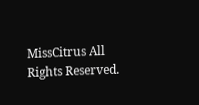MissCitrus All Rights Reserved.